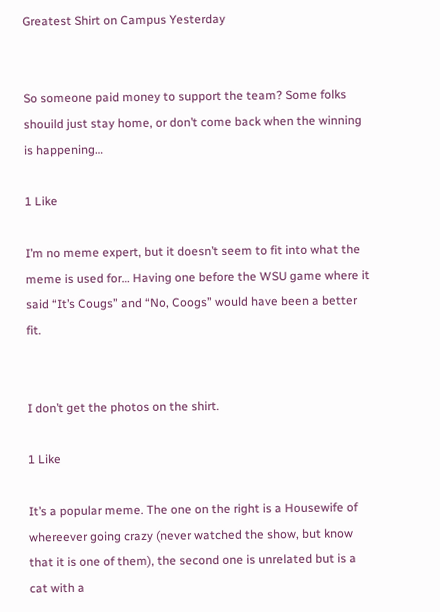Greatest Shirt on Campus Yesterday


So someone paid money to support the team? Some folks shouild just stay home, or don’t come back when the winning is happening…

1 Like

I’m no meme expert, but it doesn’t seem to fit into what the meme is used for… Having one before the WSU game where it said “It’s Cougs” and “No, Coogs” would have been a better fit.


I don’t get the photos on the shirt.

1 Like

It’s a popular meme. The one on the right is a Housewife of whereever going crazy (never watched the show, but know that it is one of them), the second one is unrelated but is a cat with a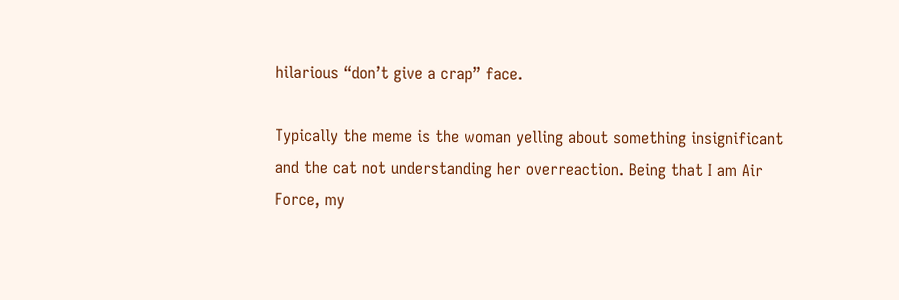hilarious “don’t give a crap” face.

Typically the meme is the woman yelling about something insignificant and the cat not understanding her overreaction. Being that I am Air Force, my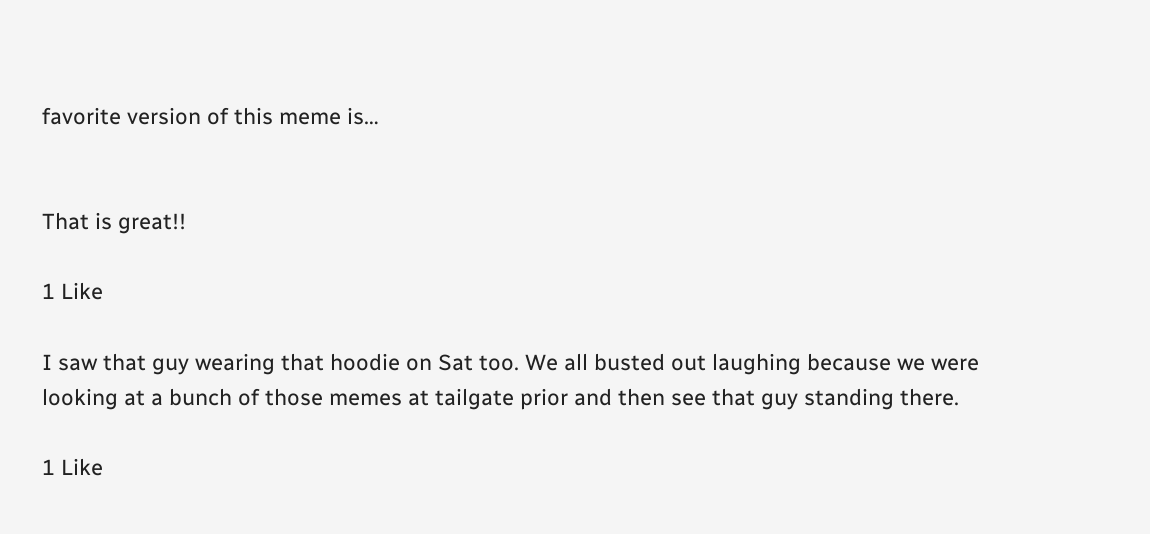favorite version of this meme is…


That is great!!

1 Like

I saw that guy wearing that hoodie on Sat too. We all busted out laughing because we were looking at a bunch of those memes at tailgate prior and then see that guy standing there.

1 Like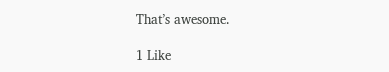That’s awesome.

1 Like